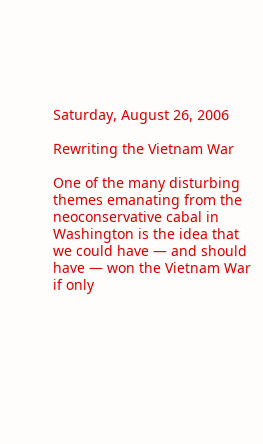Saturday, August 26, 2006

Rewriting the Vietnam War

One of the many disturbing themes emanating from the neoconservative cabal in Washington is the idea that we could have — and should have — won the Vietnam War if only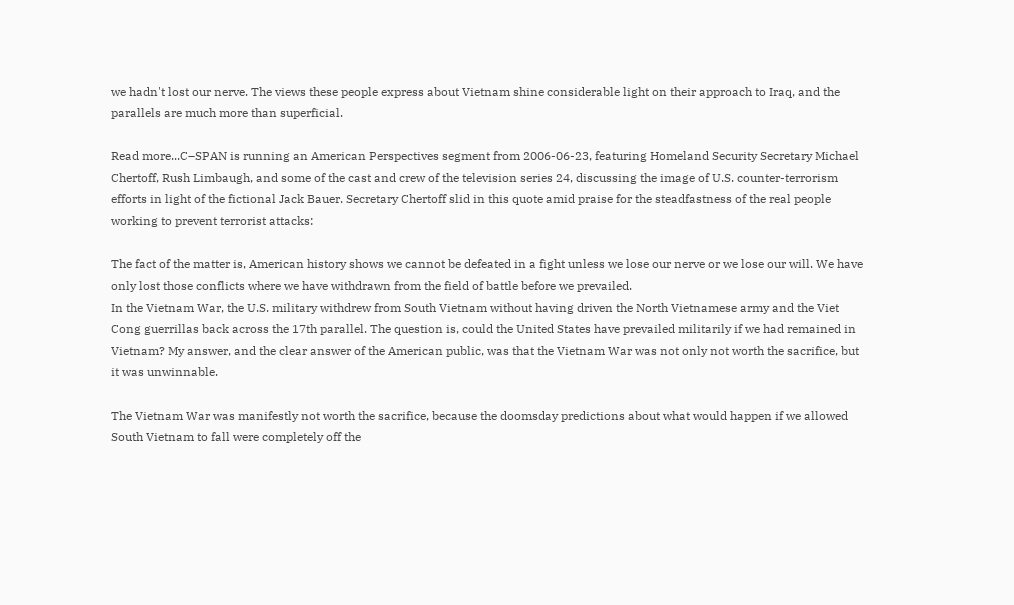we hadn't lost our nerve. The views these people express about Vietnam shine considerable light on their approach to Iraq, and the parallels are much more than superficial.

Read more...C–SPAN is running an American Perspectives segment from 2006-06-23, featuring Homeland Security Secretary Michael Chertoff, Rush Limbaugh, and some of the cast and crew of the television series 24, discussing the image of U.S. counter-terrorism efforts in light of the fictional Jack Bauer. Secretary Chertoff slid in this quote amid praise for the steadfastness of the real people working to prevent terrorist attacks:

The fact of the matter is, American history shows we cannot be defeated in a fight unless we lose our nerve or we lose our will. We have only lost those conflicts where we have withdrawn from the field of battle before we prevailed.
In the Vietnam War, the U.S. military withdrew from South Vietnam without having driven the North Vietnamese army and the Viet Cong guerrillas back across the 17th parallel. The question is, could the United States have prevailed militarily if we had remained in Vietnam? My answer, and the clear answer of the American public, was that the Vietnam War was not only not worth the sacrifice, but it was unwinnable.

The Vietnam War was manifestly not worth the sacrifice, because the doomsday predictions about what would happen if we allowed South Vietnam to fall were completely off the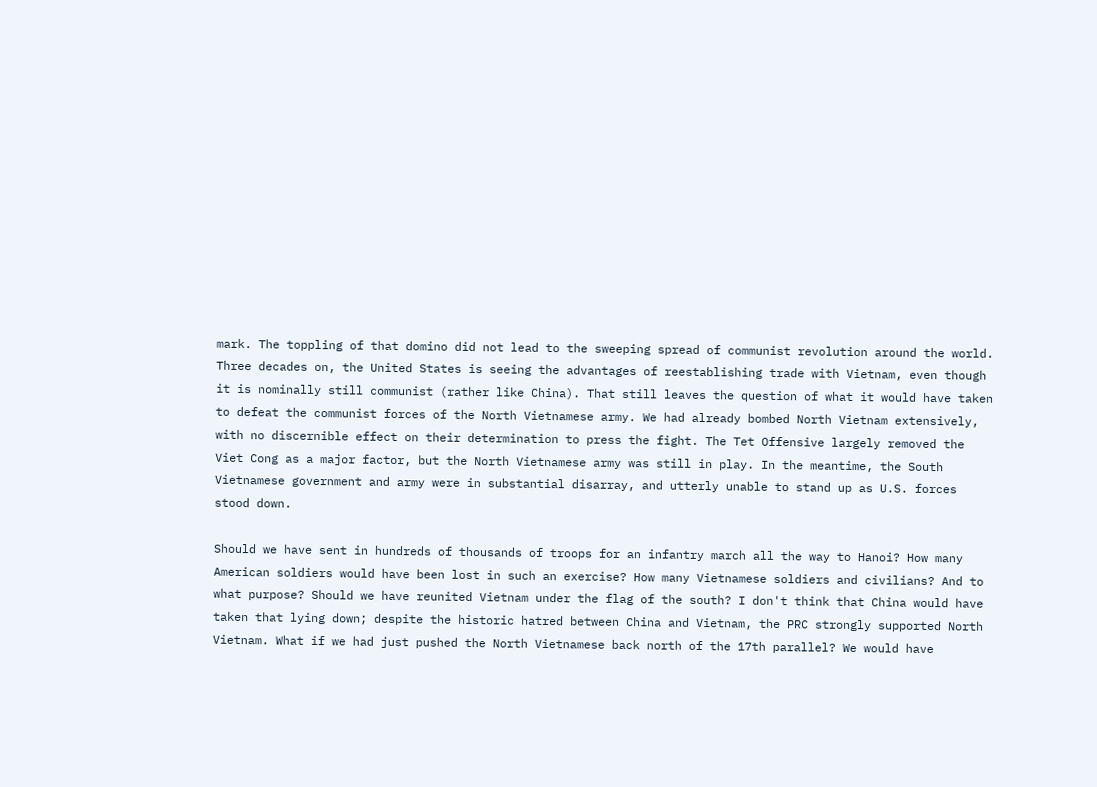mark. The toppling of that domino did not lead to the sweeping spread of communist revolution around the world. Three decades on, the United States is seeing the advantages of reestablishing trade with Vietnam, even though it is nominally still communist (rather like China). That still leaves the question of what it would have taken to defeat the communist forces of the North Vietnamese army. We had already bombed North Vietnam extensively, with no discernible effect on their determination to press the fight. The Tet Offensive largely removed the Viet Cong as a major factor, but the North Vietnamese army was still in play. In the meantime, the South Vietnamese government and army were in substantial disarray, and utterly unable to stand up as U.S. forces stood down.

Should we have sent in hundreds of thousands of troops for an infantry march all the way to Hanoi? How many American soldiers would have been lost in such an exercise? How many Vietnamese soldiers and civilians? And to what purpose? Should we have reunited Vietnam under the flag of the south? I don't think that China would have taken that lying down; despite the historic hatred between China and Vietnam, the PRC strongly supported North Vietnam. What if we had just pushed the North Vietnamese back north of the 17th parallel? We would have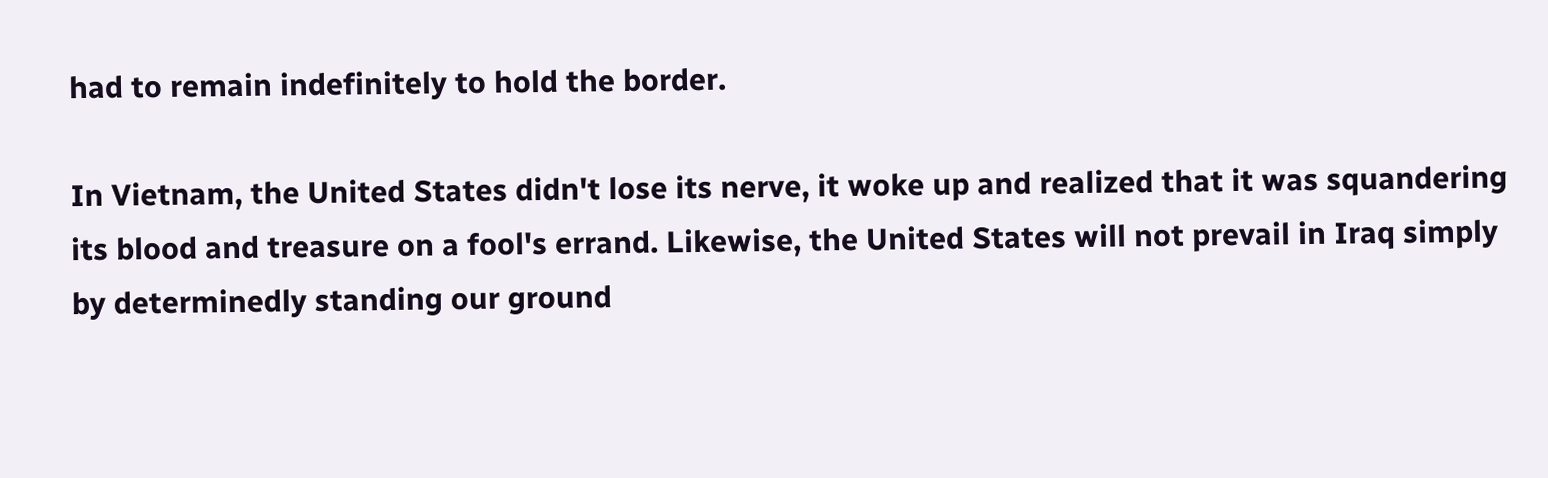had to remain indefinitely to hold the border.

In Vietnam, the United States didn't lose its nerve, it woke up and realized that it was squandering its blood and treasure on a fool's errand. Likewise, the United States will not prevail in Iraq simply by determinedly standing our ground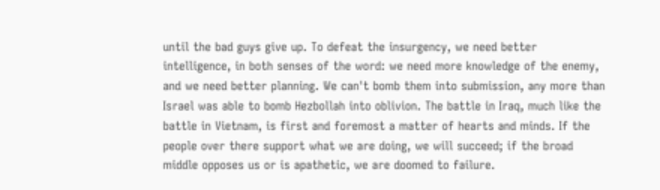until the bad guys give up. To defeat the insurgency, we need better intelligence, in both senses of the word: we need more knowledge of the enemy, and we need better planning. We can't bomb them into submission, any more than Israel was able to bomb Hezbollah into oblivion. The battle in Iraq, much like the battle in Vietnam, is first and foremost a matter of hearts and minds. If the people over there support what we are doing, we will succeed; if the broad middle opposes us or is apathetic, we are doomed to failure.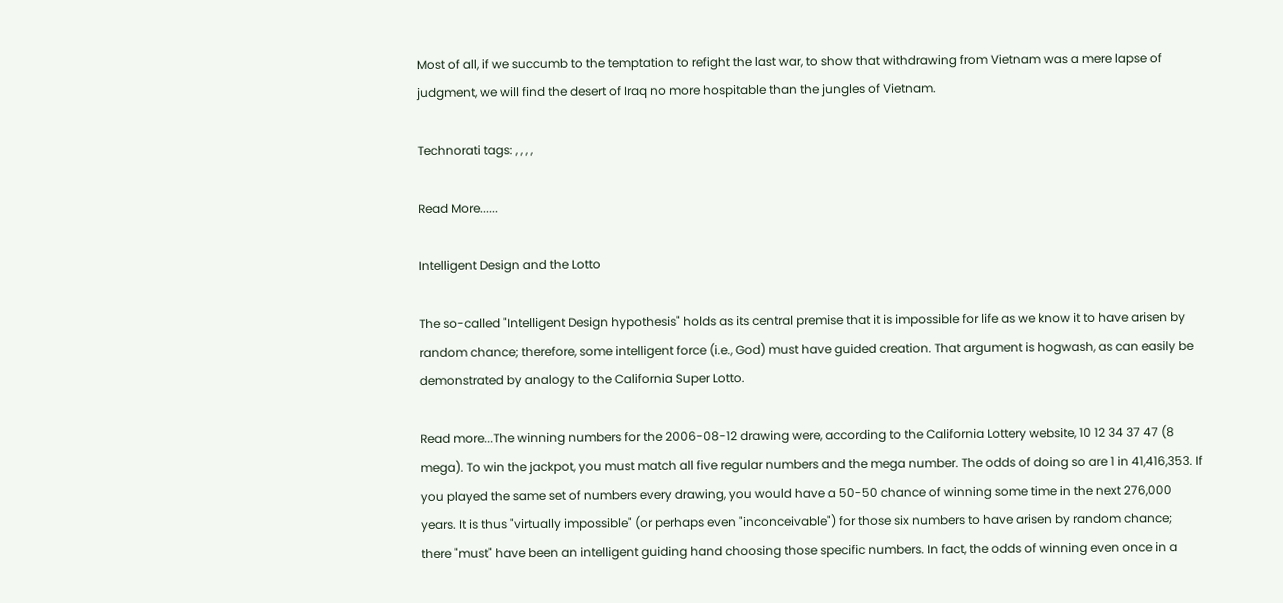Most of all, if we succumb to the temptation to refight the last war, to show that withdrawing from Vietnam was a mere lapse of judgment, we will find the desert of Iraq no more hospitable than the jungles of Vietnam.

Technorati tags: , , , ,

Read More......

Intelligent Design and the Lotto

The so-called "Intelligent Design hypothesis" holds as its central premise that it is impossible for life as we know it to have arisen by random chance; therefore, some intelligent force (i.e., God) must have guided creation. That argument is hogwash, as can easily be demonstrated by analogy to the California Super Lotto.

Read more...The winning numbers for the 2006-08-12 drawing were, according to the California Lottery website, 10 12 34 37 47 (8 mega). To win the jackpot, you must match all five regular numbers and the mega number. The odds of doing so are 1 in 41,416,353. If you played the same set of numbers every drawing, you would have a 50-50 chance of winning some time in the next 276,000 years. It is thus "virtually impossible" (or perhaps even "inconceivable") for those six numbers to have arisen by random chance; there "must" have been an intelligent guiding hand choosing those specific numbers. In fact, the odds of winning even once in a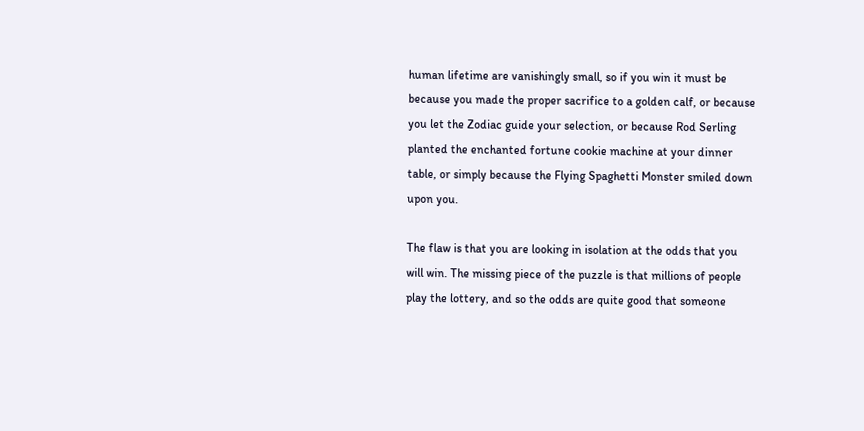human lifetime are vanishingly small, so if you win it must be because you made the proper sacrifice to a golden calf, or because you let the Zodiac guide your selection, or because Rod Serling planted the enchanted fortune cookie machine at your dinner table, or simply because the Flying Spaghetti Monster smiled down upon you.

The flaw is that you are looking in isolation at the odds that you will win. The missing piece of the puzzle is that millions of people play the lottery, and so the odds are quite good that someone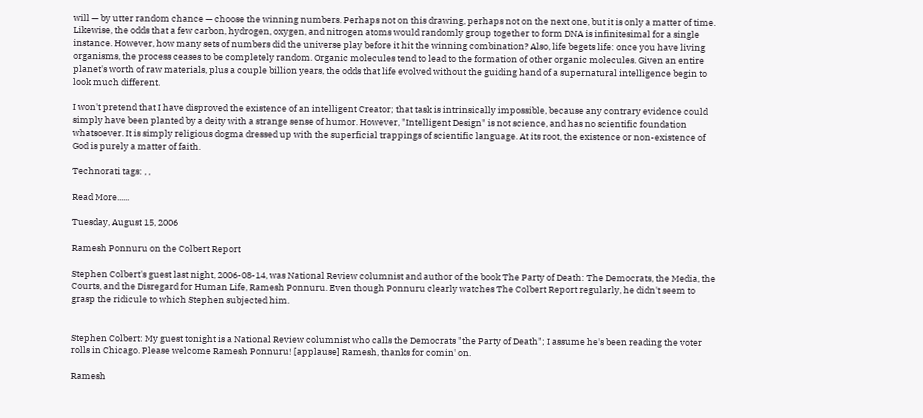will — by utter random chance — choose the winning numbers. Perhaps not on this drawing, perhaps not on the next one, but it is only a matter of time. Likewise, the odds that a few carbon, hydrogen, oxygen, and nitrogen atoms would randomly group together to form DNA is infinitesimal for a single instance. However, how many sets of numbers did the universe play before it hit the winning combination? Also, life begets life: once you have living organisms, the process ceases to be completely random. Organic molecules tend to lead to the formation of other organic molecules. Given an entire planet's worth of raw materials, plus a couple billion years, the odds that life evolved without the guiding hand of a supernatural intelligence begin to look much different.

I won't pretend that I have disproved the existence of an intelligent Creator; that task is intrinsically impossible, because any contrary evidence could simply have been planted by a deity with a strange sense of humor. However, "Intelligent Design" is not science, and has no scientific foundation whatsoever. It is simply religious dogma dressed up with the superficial trappings of scientific language. At its root, the existence or non-existence of God is purely a matter of faith.

Technorati tags: , ,

Read More......

Tuesday, August 15, 2006

Ramesh Ponnuru on the Colbert Report

Stephen Colbert's guest last night, 2006-08-14, was National Review columnist and author of the book The Party of Death: The Democrats, the Media, the Courts, and the Disregard for Human Life, Ramesh Ponnuru. Even though Ponnuru clearly watches The Colbert Report regularly, he didn't seem to grasp the ridicule to which Stephen subjected him.


Stephen Colbert: My guest tonight is a National Review columnist who calls the Democrats "the Party of Death"; I assume he's been reading the voter rolls in Chicago. Please welcome Ramesh Ponnuru! [applause] Ramesh, thanks for comin' on.

Ramesh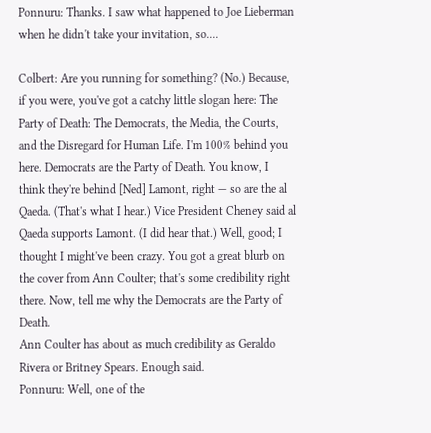Ponnuru: Thanks. I saw what happened to Joe Lieberman when he didn't take your invitation, so....

Colbert: Are you running for something? (No.) Because, if you were, you've got a catchy little slogan here: The Party of Death: The Democrats, the Media, the Courts, and the Disregard for Human Life. I'm 100% behind you here. Democrats are the Party of Death. You know, I think they're behind [Ned] Lamont, right — so are the al Qaeda. (That's what I hear.) Vice President Cheney said al Qaeda supports Lamont. (I did hear that.) Well, good; I thought I might've been crazy. You got a great blurb on the cover from Ann Coulter; that's some credibility right there. Now, tell me why the Democrats are the Party of Death.
Ann Coulter has about as much credibility as Geraldo Rivera or Britney Spears. Enough said.
Ponnuru: Well, one of the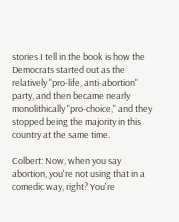stories I tell in the book is how the Democrats started out as the relatively "pro-life, anti-abortion" party, and then became nearly monolithically "pro-choice," and they stopped being the majority in this country at the same time.

Colbert: Now, when you say abortion, you're not using that in a comedic way, right? You're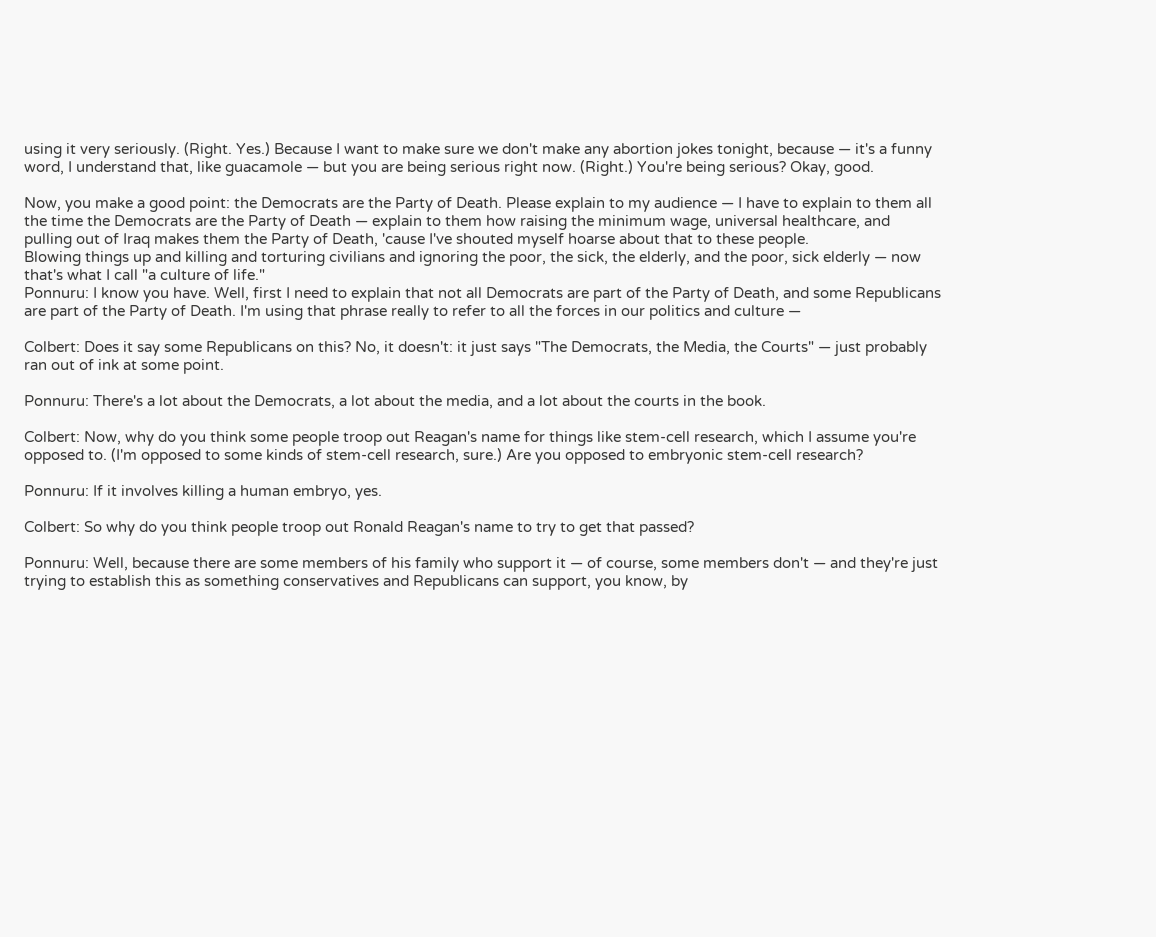using it very seriously. (Right. Yes.) Because I want to make sure we don't make any abortion jokes tonight, because — it's a funny word, I understand that, like guacamole — but you are being serious right now. (Right.) You're being serious? Okay, good.

Now, you make a good point: the Democrats are the Party of Death. Please explain to my audience — I have to explain to them all the time the Democrats are the Party of Death — explain to them how raising the minimum wage, universal healthcare, and pulling out of Iraq makes them the Party of Death, 'cause I've shouted myself hoarse about that to these people.
Blowing things up and killing and torturing civilians and ignoring the poor, the sick, the elderly, and the poor, sick elderly — now that's what I call "a culture of life."
Ponnuru: I know you have. Well, first I need to explain that not all Democrats are part of the Party of Death, and some Republicans are part of the Party of Death. I'm using that phrase really to refer to all the forces in our politics and culture —

Colbert: Does it say some Republicans on this? No, it doesn't: it just says "The Democrats, the Media, the Courts" — just probably ran out of ink at some point.

Ponnuru: There's a lot about the Democrats, a lot about the media, and a lot about the courts in the book.

Colbert: Now, why do you think some people troop out Reagan's name for things like stem-cell research, which I assume you're opposed to. (I'm opposed to some kinds of stem-cell research, sure.) Are you opposed to embryonic stem-cell research?

Ponnuru: If it involves killing a human embryo, yes.

Colbert: So why do you think people troop out Ronald Reagan's name to try to get that passed?

Ponnuru: Well, because there are some members of his family who support it — of course, some members don't — and they're just trying to establish this as something conservatives and Republicans can support, you know, by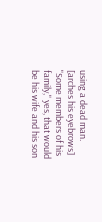using a dead man. [arches his eyebrows]
"Some members of his family," yes, that would be his wife and his son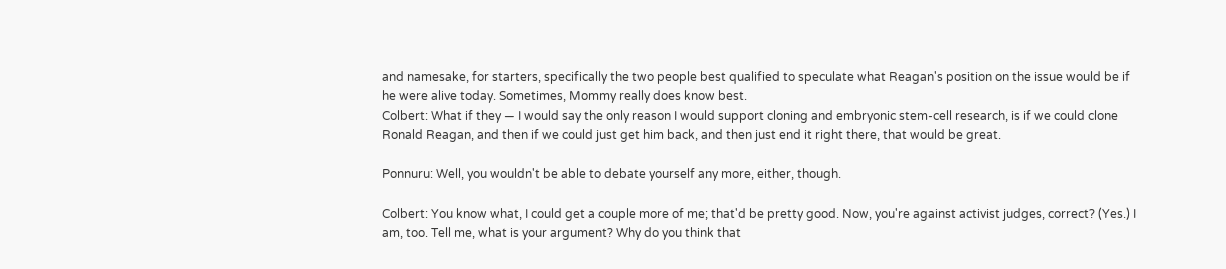and namesake, for starters, specifically the two people best qualified to speculate what Reagan's position on the issue would be if he were alive today. Sometimes, Mommy really does know best.
Colbert: What if they — I would say the only reason I would support cloning and embryonic stem-cell research, is if we could clone Ronald Reagan, and then if we could just get him back, and then just end it right there, that would be great.

Ponnuru: Well, you wouldn't be able to debate yourself any more, either, though.

Colbert: You know what, I could get a couple more of me; that'd be pretty good. Now, you're against activist judges, correct? (Yes.) I am, too. Tell me, what is your argument? Why do you think that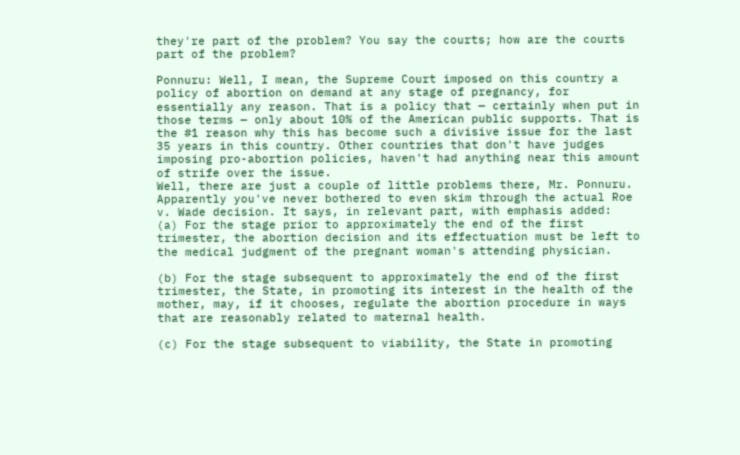they're part of the problem? You say the courts; how are the courts part of the problem?

Ponnuru: Well, I mean, the Supreme Court imposed on this country a policy of abortion on demand at any stage of pregnancy, for essentially any reason. That is a policy that — certainly when put in those terms — only about 10% of the American public supports. That is the #1 reason why this has become such a divisive issue for the last 35 years in this country. Other countries that don't have judges imposing pro-abortion policies, haven't had anything near this amount of strife over the issue.
Well, there are just a couple of little problems there, Mr. Ponnuru. Apparently you've never bothered to even skim through the actual Roe v. Wade decision. It says, in relevant part, with emphasis added:
(a) For the stage prior to approximately the end of the first trimester, the abortion decision and its effectuation must be left to the medical judgment of the pregnant woman's attending physician.

(b) For the stage subsequent to approximately the end of the first trimester, the State, in promoting its interest in the health of the mother, may, if it chooses, regulate the abortion procedure in ways that are reasonably related to maternal health.

(c) For the stage subsequent to viability, the State in promoting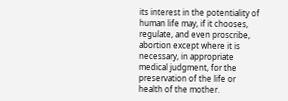its interest in the potentiality of human life may, if it chooses, regulate, and even proscribe, abortion except where it is necessary, in appropriate medical judgment, for the preservation of the life or health of the mother.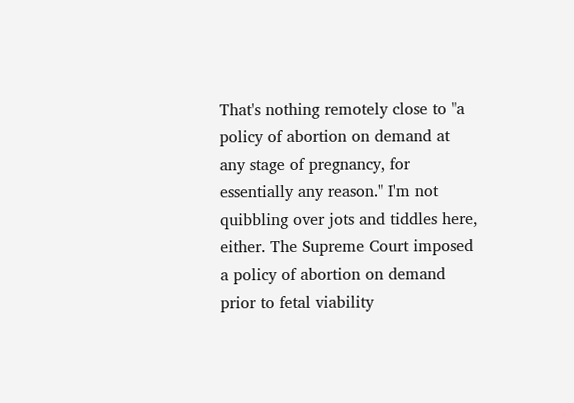That's nothing remotely close to "a policy of abortion on demand at any stage of pregnancy, for essentially any reason." I'm not quibbling over jots and tiddles here, either. The Supreme Court imposed a policy of abortion on demand prior to fetal viability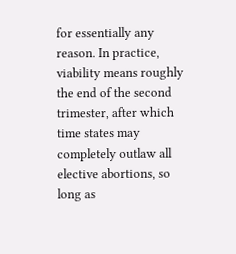for essentially any reason. In practice, viability means roughly the end of the second trimester, after which time states may completely outlaw all elective abortions, so long as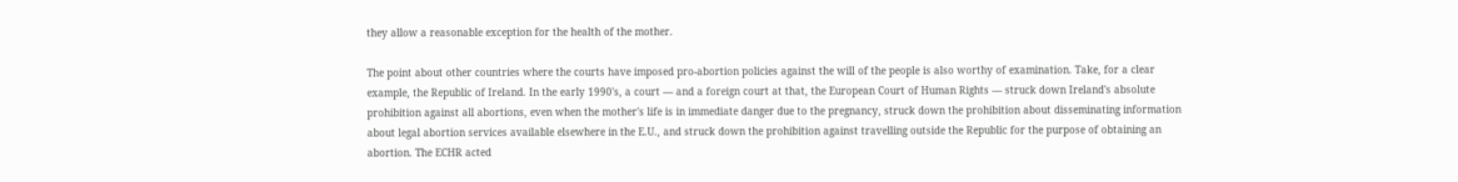they allow a reasonable exception for the health of the mother.

The point about other countries where the courts have imposed pro-abortion policies against the will of the people is also worthy of examination. Take, for a clear example, the Republic of Ireland. In the early 1990's, a court — and a foreign court at that, the European Court of Human Rights — struck down Ireland's absolute prohibition against all abortions, even when the mother's life is in immediate danger due to the pregnancy, struck down the prohibition about disseminating information about legal abortion services available elsewhere in the E.U., and struck down the prohibition against travelling outside the Republic for the purpose of obtaining an abortion. The ECHR acted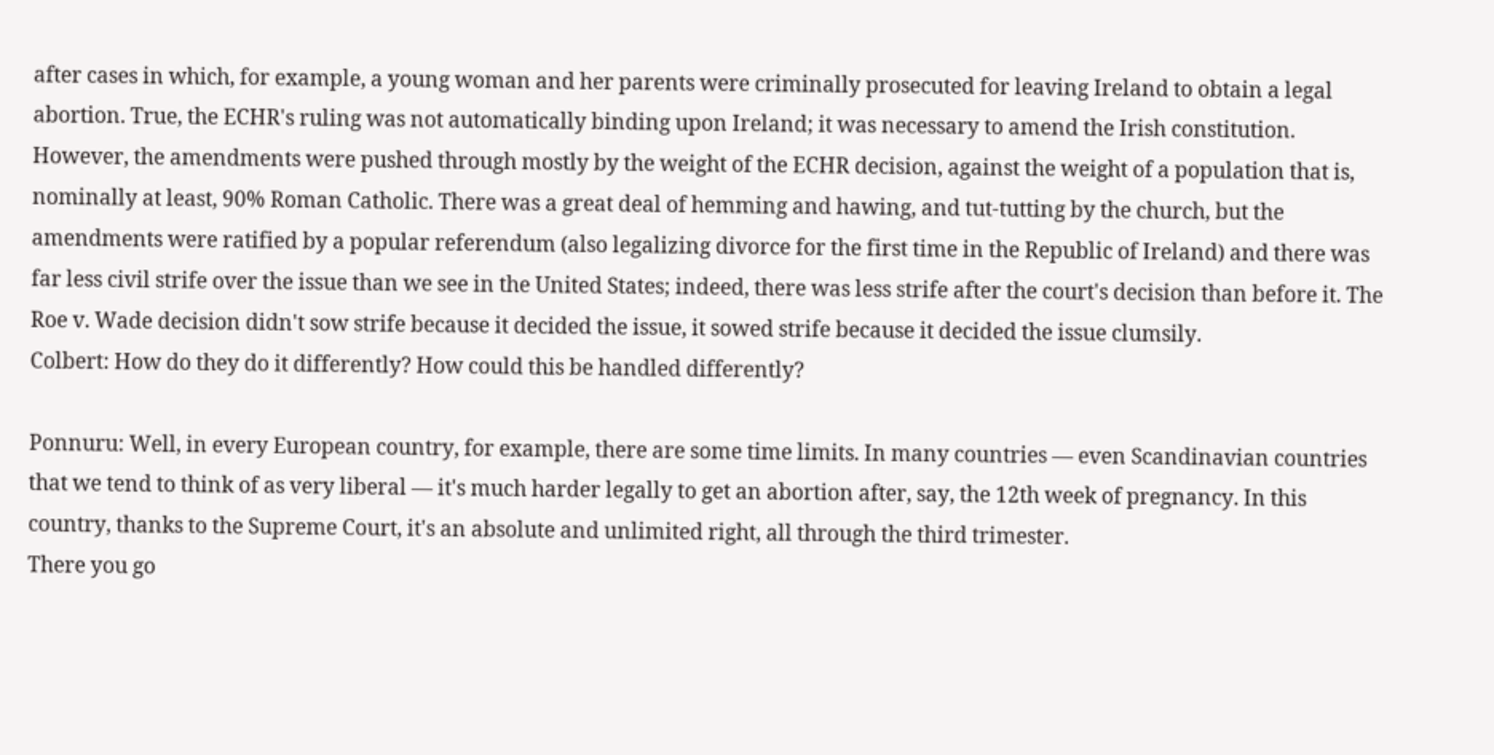after cases in which, for example, a young woman and her parents were criminally prosecuted for leaving Ireland to obtain a legal abortion. True, the ECHR's ruling was not automatically binding upon Ireland; it was necessary to amend the Irish constitution. However, the amendments were pushed through mostly by the weight of the ECHR decision, against the weight of a population that is, nominally at least, 90% Roman Catholic. There was a great deal of hemming and hawing, and tut-tutting by the church, but the amendments were ratified by a popular referendum (also legalizing divorce for the first time in the Republic of Ireland) and there was far less civil strife over the issue than we see in the United States; indeed, there was less strife after the court's decision than before it. The Roe v. Wade decision didn't sow strife because it decided the issue, it sowed strife because it decided the issue clumsily.
Colbert: How do they do it differently? How could this be handled differently?

Ponnuru: Well, in every European country, for example, there are some time limits. In many countries — even Scandinavian countries that we tend to think of as very liberal — it's much harder legally to get an abortion after, say, the 12th week of pregnancy. In this country, thanks to the Supreme Court, it's an absolute and unlimited right, all through the third trimester.
There you go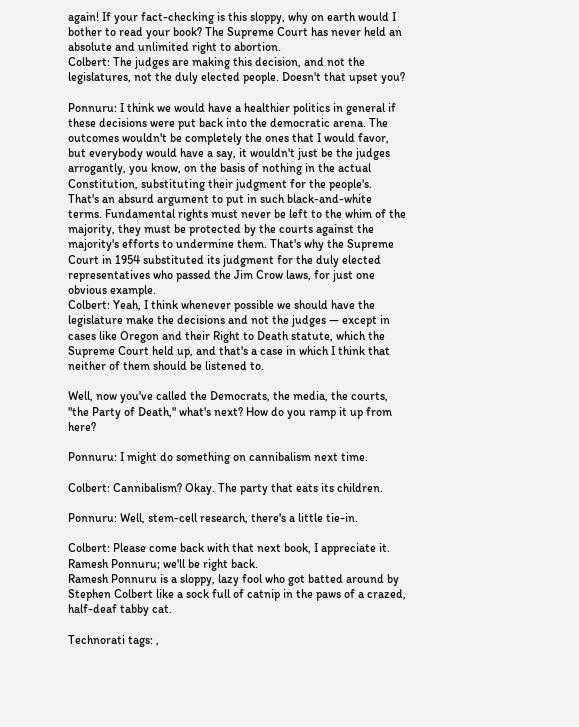again! If your fact-checking is this sloppy, why on earth would I bother to read your book? The Supreme Court has never held an absolute and unlimited right to abortion.
Colbert: The judges are making this decision, and not the legislatures, not the duly elected people. Doesn't that upset you?

Ponnuru: I think we would have a healthier politics in general if these decisions were put back into the democratic arena. The outcomes wouldn't be completely the ones that I would favor, but everybody would have a say, it wouldn't just be the judges arrogantly, you know, on the basis of nothing in the actual Constitution, substituting their judgment for the people's.
That's an absurd argument to put in such black-and-white terms. Fundamental rights must never be left to the whim of the majority, they must be protected by the courts against the majority's efforts to undermine them. That's why the Supreme Court in 1954 substituted its judgment for the duly elected representatives who passed the Jim Crow laws, for just one obvious example.
Colbert: Yeah, I think whenever possible we should have the legislature make the decisions and not the judges — except in cases like Oregon and their Right to Death statute, which the Supreme Court held up, and that's a case in which I think that neither of them should be listened to.

Well, now you've called the Democrats, the media, the courts, "the Party of Death," what's next? How do you ramp it up from here?

Ponnuru: I might do something on cannibalism next time.

Colbert: Cannibalism? Okay. The party that eats its children.

Ponnuru: Well, stem-cell research, there's a little tie-in.

Colbert: Please come back with that next book, I appreciate it. Ramesh Ponnuru; we'll be right back.
Ramesh Ponnuru is a sloppy, lazy fool who got batted around by Stephen Colbert like a sock full of catnip in the paws of a crazed, half-deaf tabby cat.

Technorati tags: ,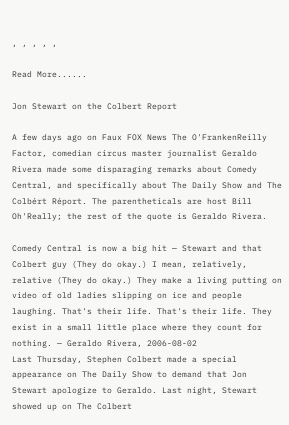, , , , ,

Read More......

Jon Stewart on the Colbert Report

A few days ago on Faux FOX News The O'FrankenReilly Factor, comedian circus master journalist Geraldo Rivera made some disparaging remarks about Comedy Central, and specifically about The Daily Show and The Colbért Réport. The parentheticals are host Bill Oh'Really; the rest of the quote is Geraldo Rivera.

Comedy Central is now a big hit — Stewart and that Colbert guy (They do okay.) I mean, relatively, relative (They do okay.) They make a living putting on video of old ladies slipping on ice and people laughing. That's their life. That's their life. They exist in a small little place where they count for nothing. — Geraldo Rivera, 2006-08-02
Last Thursday, Stephen Colbert made a special appearance on The Daily Show to demand that Jon Stewart apologize to Geraldo. Last night, Stewart showed up on The Colbert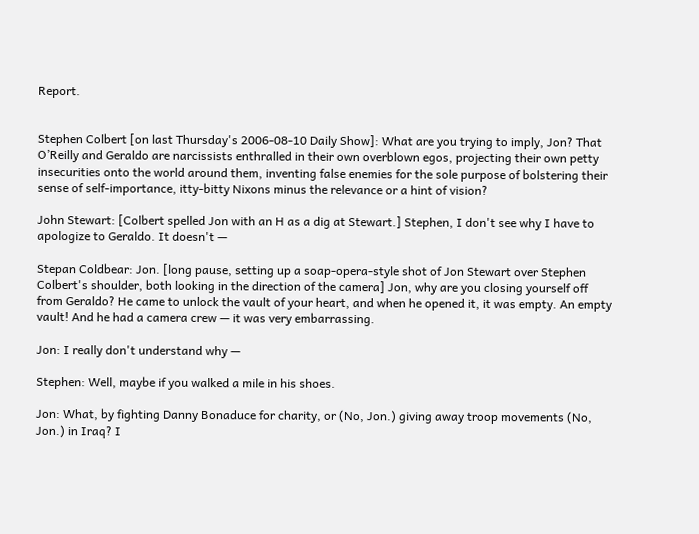Report.


Stephen Colbert [on last Thursday's 2006-08-10 Daily Show]: What are you trying to imply, Jon? That O’Reilly and Geraldo are narcissists enthralled in their own overblown egos, projecting their own petty insecurities onto the world around them, inventing false enemies for the sole purpose of bolstering their sense of self-importance, itty-bitty Nixons minus the relevance or a hint of vision?

John Stewart: [Colbert spelled Jon with an H as a dig at Stewart.] Stephen, I don't see why I have to apologize to Geraldo. It doesn't —

Stepan Coldbear: Jon. [long pause, setting up a soap-opera-style shot of Jon Stewart over Stephen Colbert's shoulder, both looking in the direction of the camera] Jon, why are you closing yourself off from Geraldo? He came to unlock the vault of your heart, and when he opened it, it was empty. An empty vault! And he had a camera crew — it was very embarrassing.

Jon: I really don't understand why —

Stephen: Well, maybe if you walked a mile in his shoes.

Jon: What, by fighting Danny Bonaduce for charity, or (No, Jon.) giving away troop movements (No, Jon.) in Iraq? I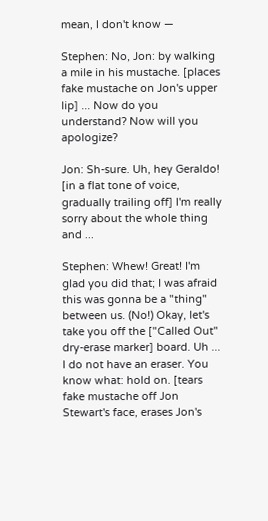mean, I don't know —

Stephen: No, Jon: by walking a mile in his mustache. [places fake mustache on Jon's upper lip] ... Now do you understand? Now will you apologize?

Jon: Sh-sure. Uh, hey Geraldo! [in a flat tone of voice, gradually trailing off] I'm really sorry about the whole thing and ...

Stephen: Whew! Great! I'm glad you did that; I was afraid this was gonna be a "thing" between us. (No!) Okay, let's take you off the ["Called Out" dry-erase marker] board. Uh ... I do not have an eraser. You know what: hold on. [tears fake mustache off Jon Stewart's face, erases Jon's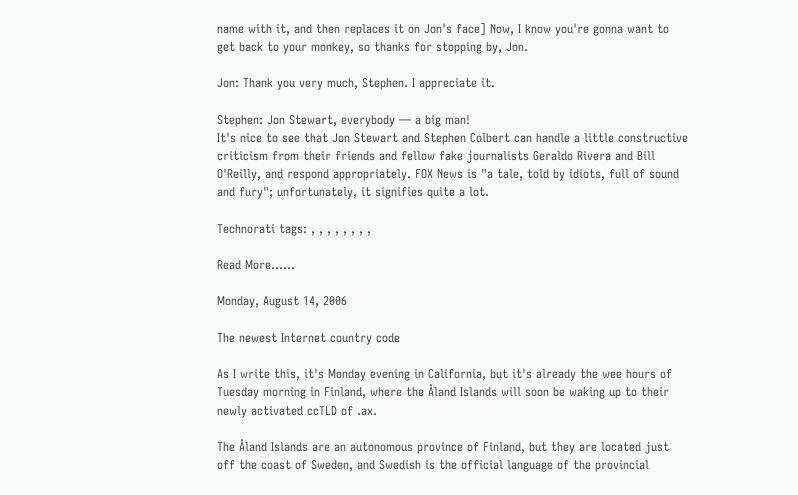name with it, and then replaces it on Jon's face] Now, I know you're gonna want to get back to your monkey, so thanks for stopping by, Jon.

Jon: Thank you very much, Stephen. I appreciate it.

Stephen: Jon Stewart, everybody — a big man!
It's nice to see that Jon Stewart and Stephen Colbert can handle a little constructive criticism from their friends and fellow fake journalists Geraldo Rivera and Bill O'Reilly, and respond appropriately. FOX News is "a tale, told by idiots, full of sound and fury"; unfortunately, it signifies quite a lot.

Technorati tags: , , , , , , , ,

Read More......

Monday, August 14, 2006

The newest Internet country code

As I write this, it's Monday evening in California, but it's already the wee hours of Tuesday morning in Finland, where the Åland Islands will soon be waking up to their newly activated ccTLD of .ax.

The Åland Islands are an autonomous province of Finland, but they are located just off the coast of Sweden, and Swedish is the official language of the provincial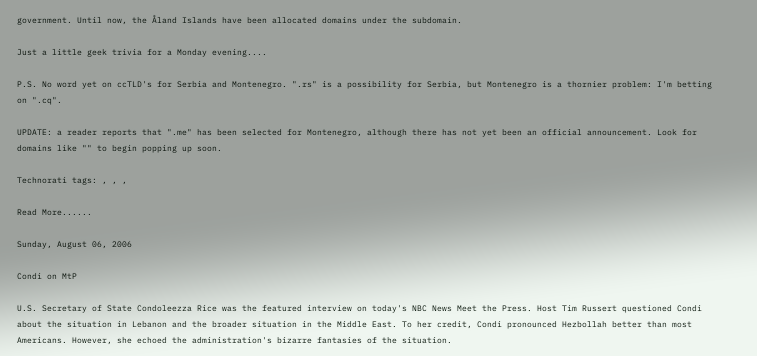government. Until now, the Åland Islands have been allocated domains under the subdomain.

Just a little geek trivia for a Monday evening....

P.S. No word yet on ccTLD's for Serbia and Montenegro. ".rs" is a possibility for Serbia, but Montenegro is a thornier problem: I'm betting on ".cq".

UPDATE: a reader reports that ".me" has been selected for Montenegro, although there has not yet been an official announcement. Look for domains like "" to begin popping up soon.

Technorati tags: , , ,

Read More......

Sunday, August 06, 2006

Condi on MtP

U.S. Secretary of State Condoleezza Rice was the featured interview on today's NBC News Meet the Press. Host Tim Russert questioned Condi about the situation in Lebanon and the broader situation in the Middle East. To her credit, Condi pronounced Hezbollah better than most Americans. However, she echoed the administration's bizarre fantasies of the situation.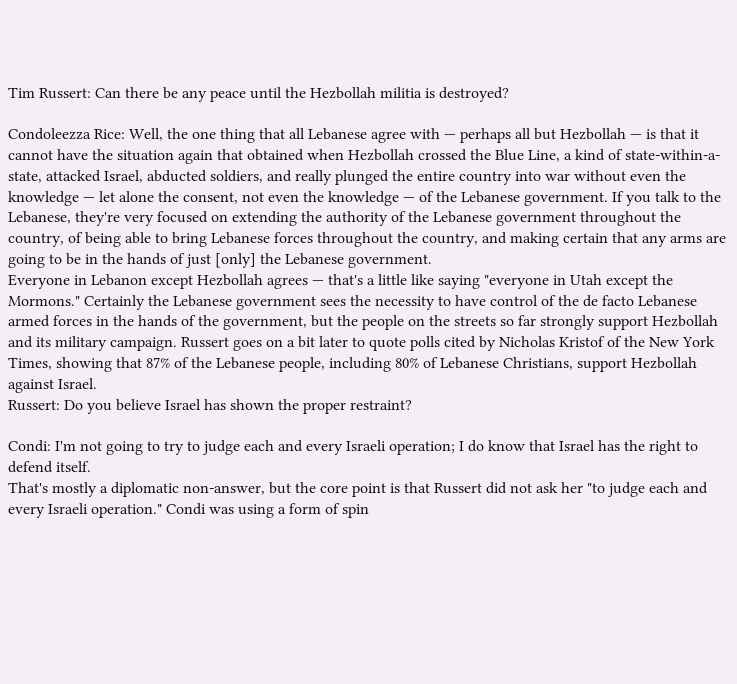Tim Russert: Can there be any peace until the Hezbollah militia is destroyed?

Condoleezza Rice: Well, the one thing that all Lebanese agree with — perhaps all but Hezbollah — is that it cannot have the situation again that obtained when Hezbollah crossed the Blue Line, a kind of state-within-a-state, attacked Israel, abducted soldiers, and really plunged the entire country into war without even the knowledge — let alone the consent, not even the knowledge — of the Lebanese government. If you talk to the Lebanese, they're very focused on extending the authority of the Lebanese government throughout the country, of being able to bring Lebanese forces throughout the country, and making certain that any arms are going to be in the hands of just [only] the Lebanese government.
Everyone in Lebanon except Hezbollah agrees — that's a little like saying "everyone in Utah except the Mormons." Certainly the Lebanese government sees the necessity to have control of the de facto Lebanese armed forces in the hands of the government, but the people on the streets so far strongly support Hezbollah and its military campaign. Russert goes on a bit later to quote polls cited by Nicholas Kristof of the New York Times, showing that 87% of the Lebanese people, including 80% of Lebanese Christians, support Hezbollah against Israel.
Russert: Do you believe Israel has shown the proper restraint?

Condi: I'm not going to try to judge each and every Israeli operation; I do know that Israel has the right to defend itself.
That's mostly a diplomatic non-answer, but the core point is that Russert did not ask her "to judge each and every Israeli operation." Condi was using a form of spin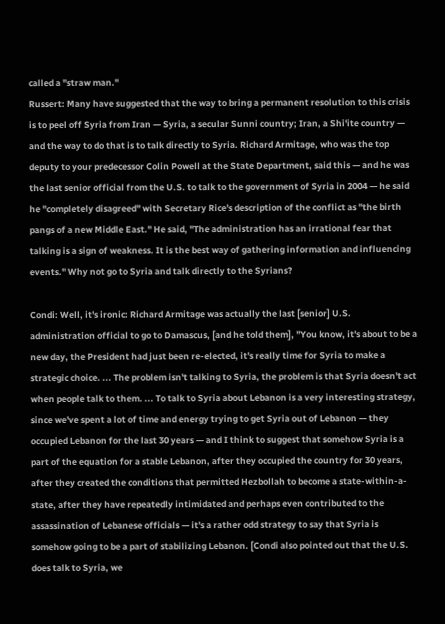called a "straw man."
Russert: Many have suggested that the way to bring a permanent resolution to this crisis is to peel off Syria from Iran — Syria, a secular Sunni country; Iran, a Shi'ite country — and the way to do that is to talk directly to Syria. Richard Armitage, who was the top deputy to your predecessor Colin Powell at the State Department, said this — and he was the last senior official from the U.S. to talk to the government of Syria in 2004 — he said he "completely disagreed" with Secretary Rice's description of the conflict as "the birth pangs of a new Middle East." He said, "The administration has an irrational fear that talking is a sign of weakness. It is the best way of gathering information and influencing events." Why not go to Syria and talk directly to the Syrians?

Condi: Well, it's ironic: Richard Armitage was actually the last [senior] U.S. administration official to go to Damascus, [and he told them], "You know, it's about to be a new day, the President had just been re-elected, it's really time for Syria to make a strategic choice. ... The problem isn't talking to Syria, the problem is that Syria doesn't act when people talk to them. ... To talk to Syria about Lebanon is a very interesting strategy, since we've spent a lot of time and energy trying to get Syria out of Lebanon — they occupied Lebanon for the last 30 years — and I think to suggest that somehow Syria is a part of the equation for a stable Lebanon, after they occupied the country for 30 years, after they created the conditions that permitted Hezbollah to become a state-within-a-state, after they have repeatedly intimidated and perhaps even contributed to the assassination of Lebanese officials — it's a rather odd strategy to say that Syria is somehow going to be a part of stabilizing Lebanon. [Condi also pointed out that the U.S. does talk to Syria, we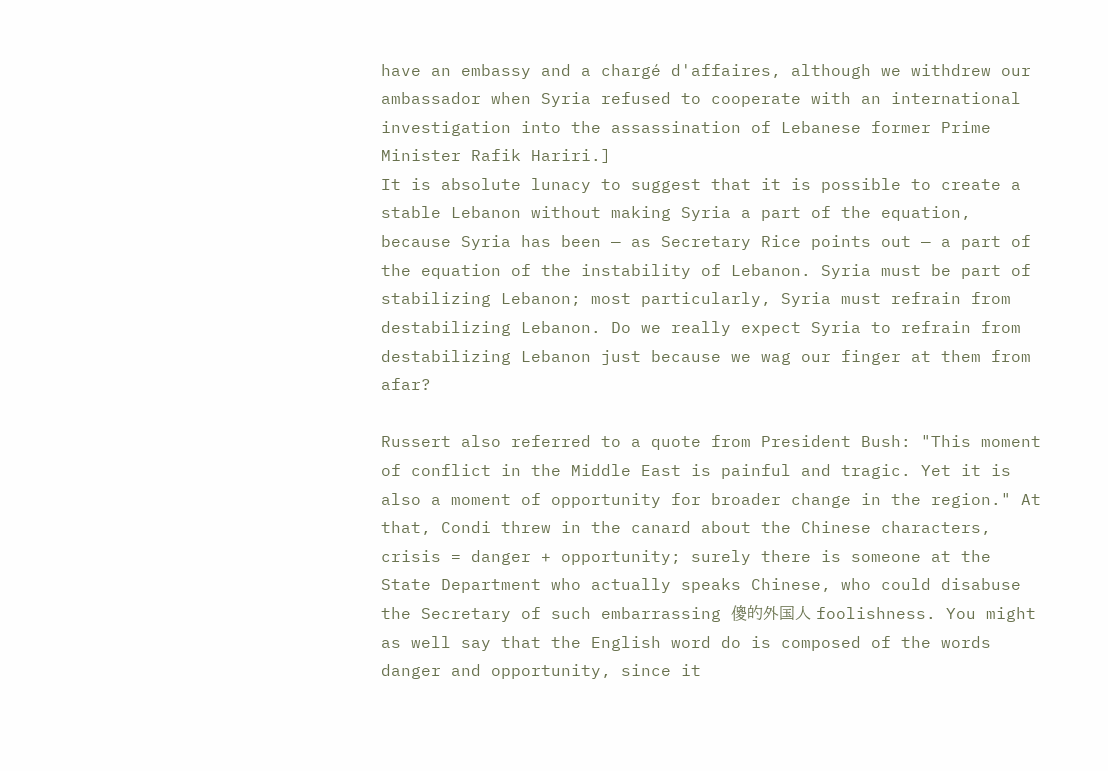have an embassy and a chargé d'affaires, although we withdrew our ambassador when Syria refused to cooperate with an international investigation into the assassination of Lebanese former Prime Minister Rafik Hariri.]
It is absolute lunacy to suggest that it is possible to create a stable Lebanon without making Syria a part of the equation, because Syria has been — as Secretary Rice points out — a part of the equation of the instability of Lebanon. Syria must be part of stabilizing Lebanon; most particularly, Syria must refrain from destabilizing Lebanon. Do we really expect Syria to refrain from destabilizing Lebanon just because we wag our finger at them from afar?

Russert also referred to a quote from President Bush: "This moment of conflict in the Middle East is painful and tragic. Yet it is also a moment of opportunity for broader change in the region." At that, Condi threw in the canard about the Chinese characters, crisis = danger + opportunity; surely there is someone at the State Department who actually speaks Chinese, who could disabuse the Secretary of such embarrassing 傻的外国人 foolishness. You might as well say that the English word do is composed of the words danger and opportunity, since it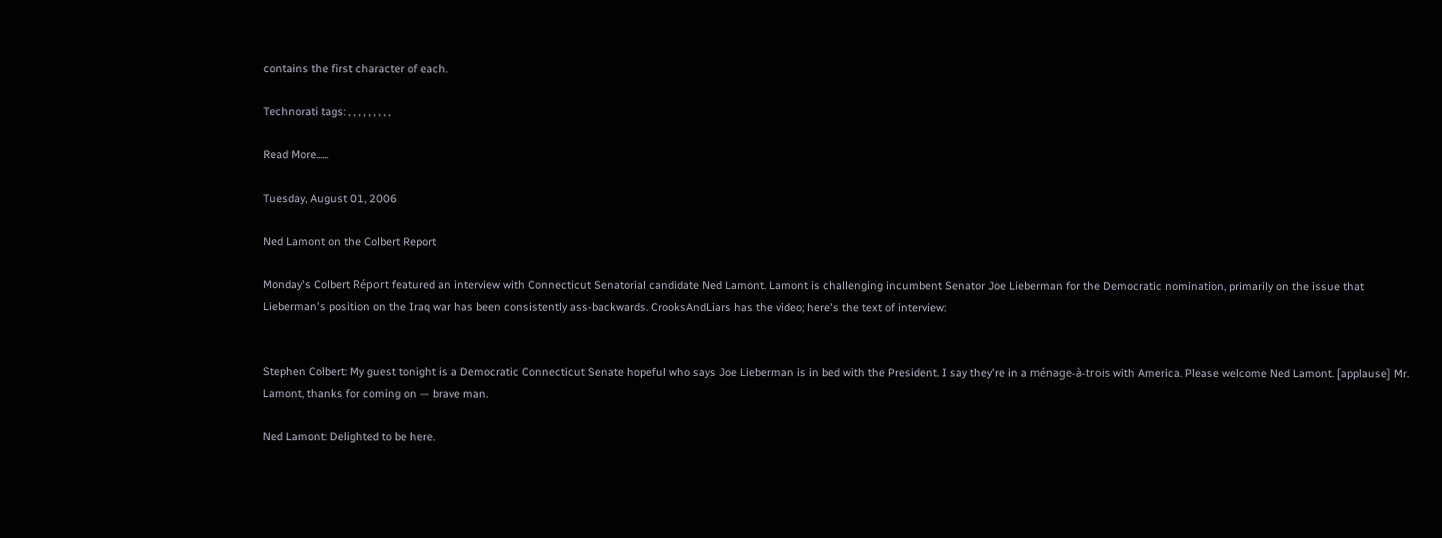contains the first character of each.

Technorati tags: , , , , , , , , ,

Read More......

Tuesday, August 01, 2006

Ned Lamont on the Colbert Report

Monday's Colbert Réport featured an interview with Connecticut Senatorial candidate Ned Lamont. Lamont is challenging incumbent Senator Joe Lieberman for the Democratic nomination, primarily on the issue that Lieberman's position on the Iraq war has been consistently ass-backwards. CrooksAndLiars has the video; here's the text of interview:


Stephen Colbert: My guest tonight is a Democratic Connecticut Senate hopeful who says Joe Lieberman is in bed with the President. I say they're in a ménage-à-trois with America. Please welcome Ned Lamont. [applause] Mr. Lamont, thanks for coming on — brave man.

Ned Lamont: Delighted to be here.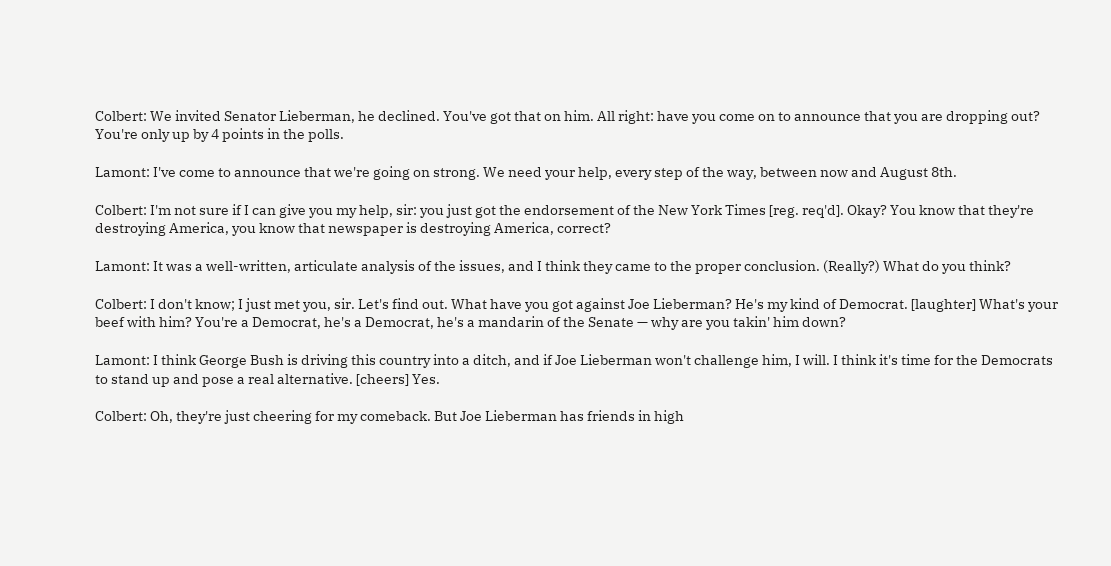Colbert: We invited Senator Lieberman, he declined. You've got that on him. All right: have you come on to announce that you are dropping out? You're only up by 4 points in the polls.

Lamont: I've come to announce that we're going on strong. We need your help, every step of the way, between now and August 8th.

Colbert: I'm not sure if I can give you my help, sir: you just got the endorsement of the New York Times [reg. req'd]. Okay? You know that they're destroying America, you know that newspaper is destroying America, correct?

Lamont: It was a well-written, articulate analysis of the issues, and I think they came to the proper conclusion. (Really?) What do you think?

Colbert: I don't know; I just met you, sir. Let's find out. What have you got against Joe Lieberman? He's my kind of Democrat. [laughter] What's your beef with him? You're a Democrat, he's a Democrat, he's a mandarin of the Senate — why are you takin' him down?

Lamont: I think George Bush is driving this country into a ditch, and if Joe Lieberman won't challenge him, I will. I think it's time for the Democrats to stand up and pose a real alternative. [cheers] Yes.

Colbert: Oh, they're just cheering for my comeback. But Joe Lieberman has friends in high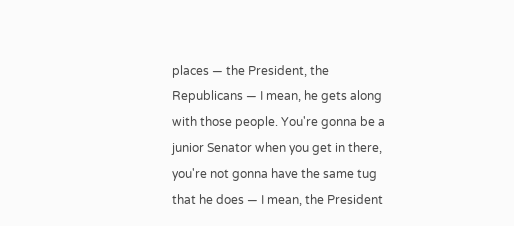places — the President, the Republicans — I mean, he gets along with those people. You're gonna be a junior Senator when you get in there, you're not gonna have the same tug that he does — I mean, the President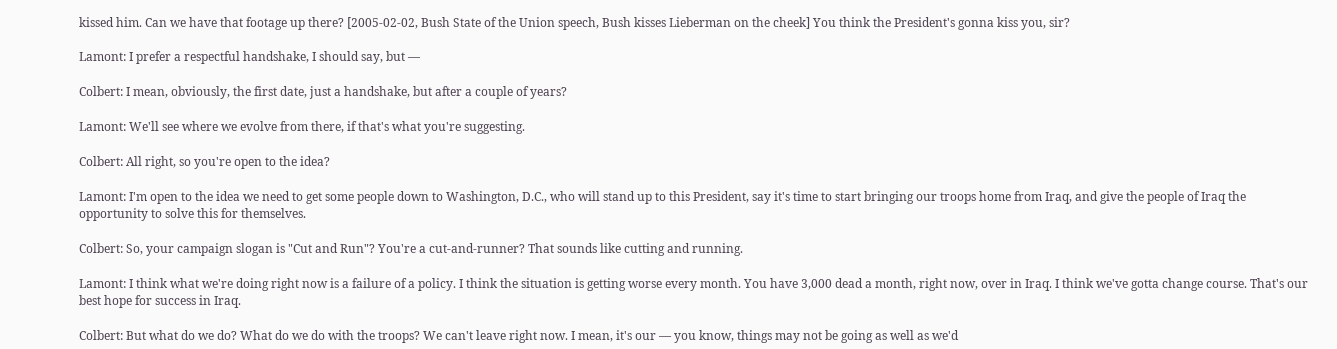kissed him. Can we have that footage up there? [2005-02-02, Bush State of the Union speech, Bush kisses Lieberman on the cheek] You think the President's gonna kiss you, sir?

Lamont: I prefer a respectful handshake, I should say, but —

Colbert: I mean, obviously, the first date, just a handshake, but after a couple of years?

Lamont: We'll see where we evolve from there, if that's what you're suggesting.

Colbert: All right, so you're open to the idea?

Lamont: I'm open to the idea we need to get some people down to Washington, D.C., who will stand up to this President, say it's time to start bringing our troops home from Iraq, and give the people of Iraq the opportunity to solve this for themselves.

Colbert: So, your campaign slogan is "Cut and Run"? You're a cut-and-runner? That sounds like cutting and running.

Lamont: I think what we're doing right now is a failure of a policy. I think the situation is getting worse every month. You have 3,000 dead a month, right now, over in Iraq. I think we've gotta change course. That's our best hope for success in Iraq.

Colbert: But what do we do? What do we do with the troops? We can't leave right now. I mean, it's our — you know, things may not be going as well as we'd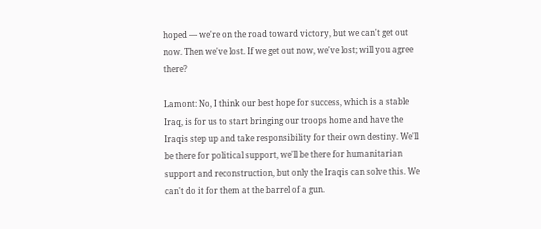hoped — we're on the road toward victory, but we can't get out now. Then we've lost. If we get out now, we've lost; will you agree there?

Lamont: No, I think our best hope for success, which is a stable Iraq, is for us to start bringing our troops home and have the Iraqis step up and take responsibility for their own destiny. We'll be there for political support, we'll be there for humanitarian support and reconstruction, but only the Iraqis can solve this. We can't do it for them at the barrel of a gun.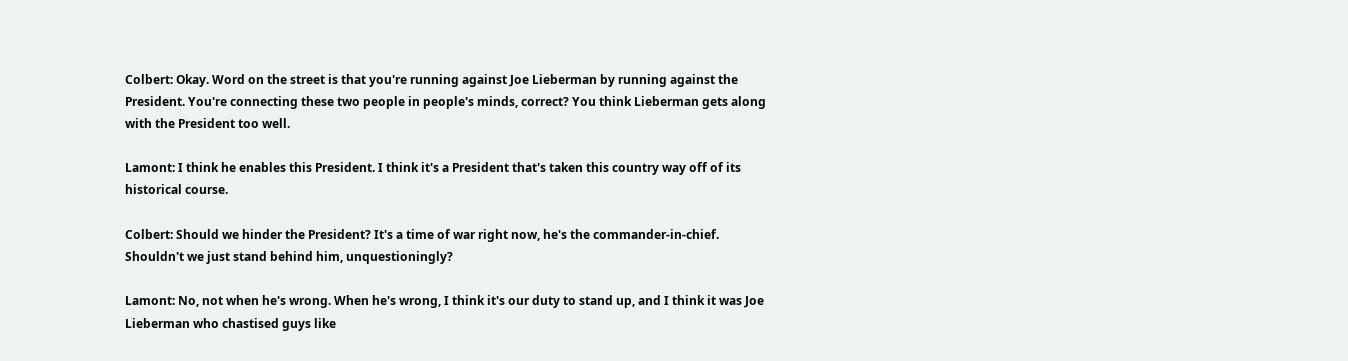Colbert: Okay. Word on the street is that you're running against Joe Lieberman by running against the President. You're connecting these two people in people's minds, correct? You think Lieberman gets along with the President too well.

Lamont: I think he enables this President. I think it's a President that's taken this country way off of its historical course.

Colbert: Should we hinder the President? It's a time of war right now, he's the commander-in-chief. Shouldn't we just stand behind him, unquestioningly?

Lamont: No, not when he's wrong. When he's wrong, I think it's our duty to stand up, and I think it was Joe Lieberman who chastised guys like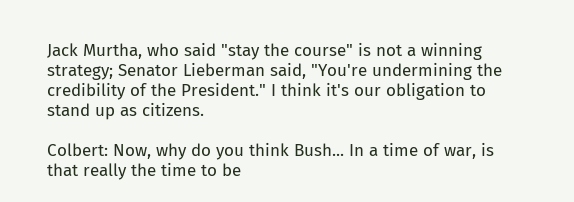Jack Murtha, who said "stay the course" is not a winning strategy; Senator Lieberman said, "You're undermining the credibility of the President." I think it's our obligation to stand up as citizens.

Colbert: Now, why do you think Bush... In a time of war, is that really the time to be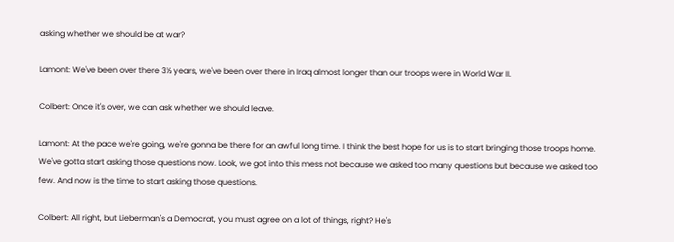asking whether we should be at war?

Lamont: We've been over there 3½ years, we've been over there in Iraq almost longer than our troops were in World War II.

Colbert: Once it's over, we can ask whether we should leave.

Lamont: At the pace we're going, we're gonna be there for an awful long time. I think the best hope for us is to start bringing those troops home. We've gotta start asking those questions now. Look, we got into this mess not because we asked too many questions but because we asked too few. And now is the time to start asking those questions.

Colbert: All right, but Lieberman's a Democrat, you must agree on a lot of things, right? He's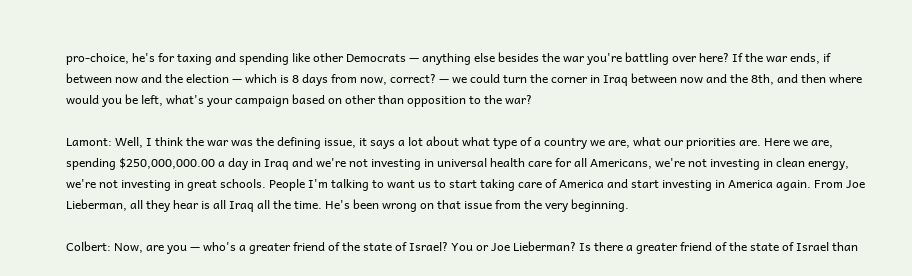pro-choice, he's for taxing and spending like other Democrats — anything else besides the war you're battling over here? If the war ends, if between now and the election — which is 8 days from now, correct? — we could turn the corner in Iraq between now and the 8th, and then where would you be left, what's your campaign based on other than opposition to the war?

Lamont: Well, I think the war was the defining issue, it says a lot about what type of a country we are, what our priorities are. Here we are, spending $250,000,000.00 a day in Iraq and we're not investing in universal health care for all Americans, we're not investing in clean energy, we're not investing in great schools. People I'm talking to want us to start taking care of America and start investing in America again. From Joe Lieberman, all they hear is all Iraq all the time. He's been wrong on that issue from the very beginning.

Colbert: Now, are you — who's a greater friend of the state of Israel? You or Joe Lieberman? Is there a greater friend of the state of Israel than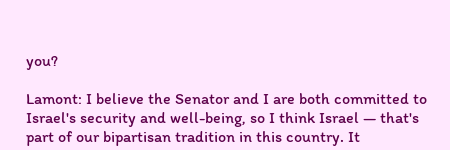you?

Lamont: I believe the Senator and I are both committed to Israel's security and well-being, so I think Israel — that's part of our bipartisan tradition in this country. It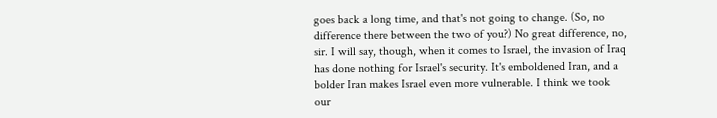goes back a long time, and that's not going to change. (So, no difference there between the two of you?) No great difference, no, sir. I will say, though, when it comes to Israel, the invasion of Iraq has done nothing for Israel's security. It's emboldened Iran, and a bolder Iran makes Israel even more vulnerable. I think we took our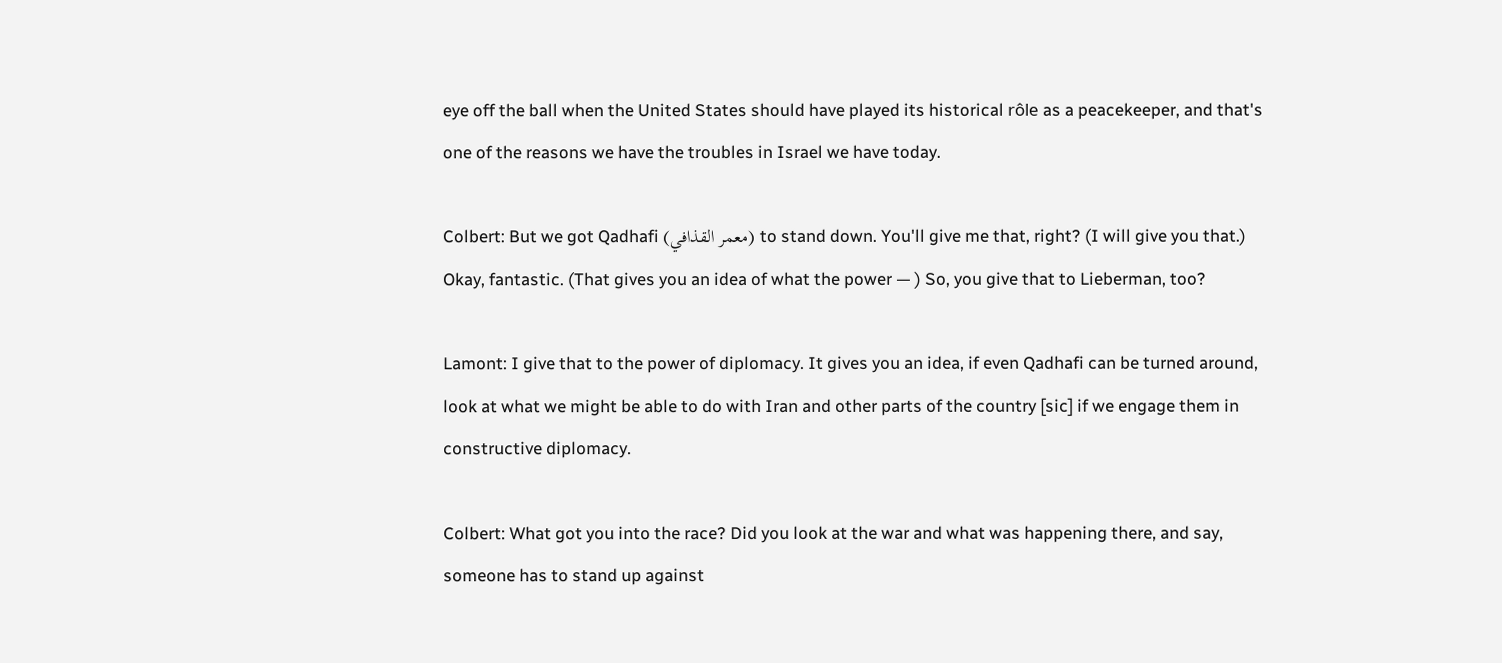eye off the ball when the United States should have played its historical rôle as a peacekeeper, and that's one of the reasons we have the troubles in Israel we have today.

Colbert: But we got Qadhafi (معمر القذافي) to stand down. You'll give me that, right? (I will give you that.) Okay, fantastic. (That gives you an idea of what the power — ) So, you give that to Lieberman, too?

Lamont: I give that to the power of diplomacy. It gives you an idea, if even Qadhafi can be turned around, look at what we might be able to do with Iran and other parts of the country [sic] if we engage them in constructive diplomacy.

Colbert: What got you into the race? Did you look at the war and what was happening there, and say, someone has to stand up against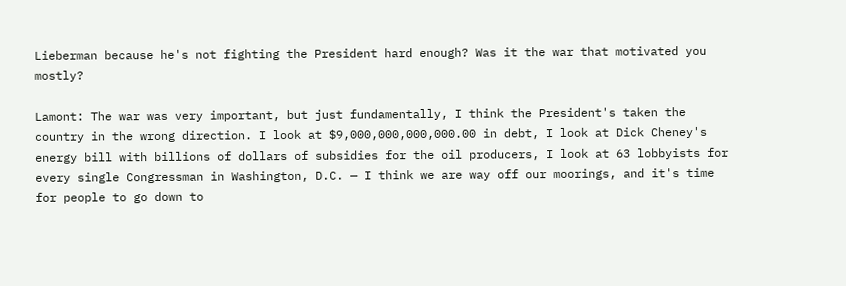Lieberman because he's not fighting the President hard enough? Was it the war that motivated you mostly?

Lamont: The war was very important, but just fundamentally, I think the President's taken the country in the wrong direction. I look at $9,000,000,000,000.00 in debt, I look at Dick Cheney's energy bill with billions of dollars of subsidies for the oil producers, I look at 63 lobbyists for every single Congressman in Washington, D.C. — I think we are way off our moorings, and it's time for people to go down to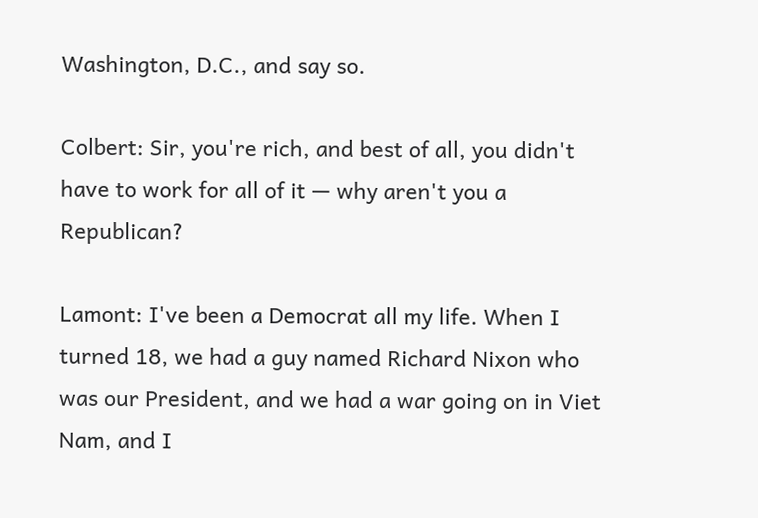Washington, D.C., and say so.

Colbert: Sir, you're rich, and best of all, you didn't have to work for all of it — why aren't you a Republican?

Lamont: I've been a Democrat all my life. When I turned 18, we had a guy named Richard Nixon who was our President, and we had a war going on in Viet Nam, and I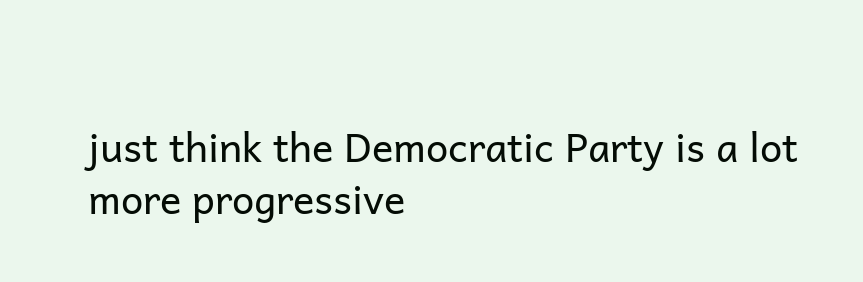just think the Democratic Party is a lot more progressive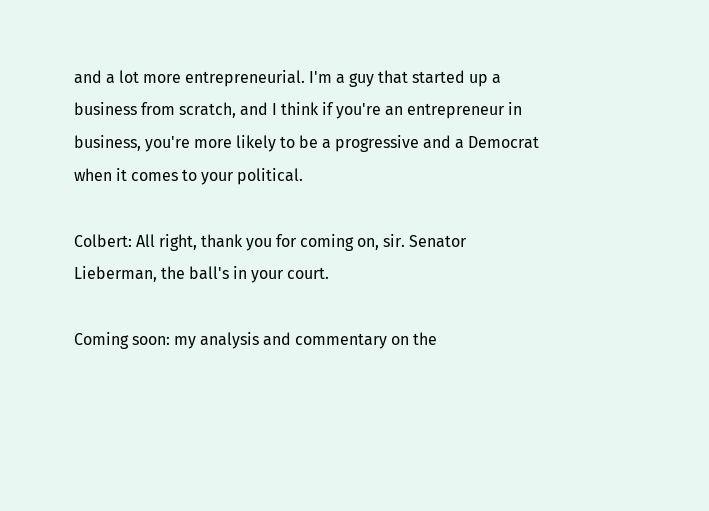and a lot more entrepreneurial. I'm a guy that started up a business from scratch, and I think if you're an entrepreneur in business, you're more likely to be a progressive and a Democrat when it comes to your political.

Colbert: All right, thank you for coming on, sir. Senator Lieberman, the ball's in your court.

Coming soon: my analysis and commentary on the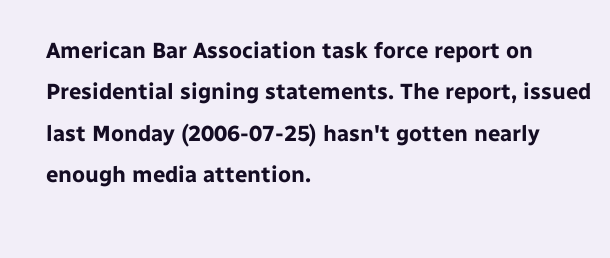American Bar Association task force report on Presidential signing statements. The report, issued last Monday (2006-07-25) hasn't gotten nearly enough media attention.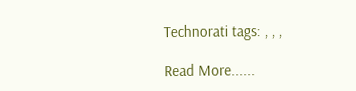Technorati tags: , , ,

Read More......